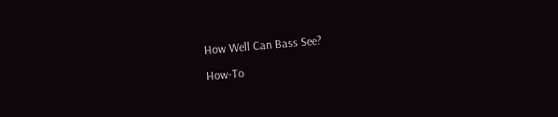How Well Can Bass See?

How-To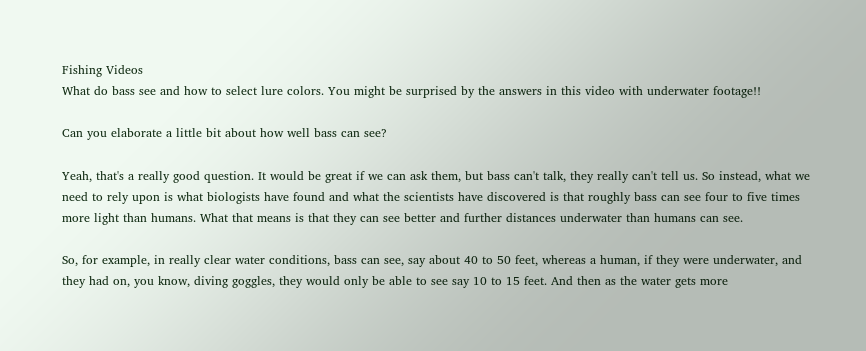Fishing Videos
What do bass see and how to select lure colors. You might be surprised by the answers in this video with underwater footage!!

Can you elaborate a little bit about how well bass can see?

Yeah, that's a really good question. It would be great if we can ask them, but bass can't talk, they really can't tell us. So instead, what we need to rely upon is what biologists have found and what the scientists have discovered is that roughly bass can see four to five times more light than humans. What that means is that they can see better and further distances underwater than humans can see.

So, for example, in really clear water conditions, bass can see, say about 40 to 50 feet, whereas a human, if they were underwater, and they had on, you know, diving goggles, they would only be able to see say 10 to 15 feet. And then as the water gets more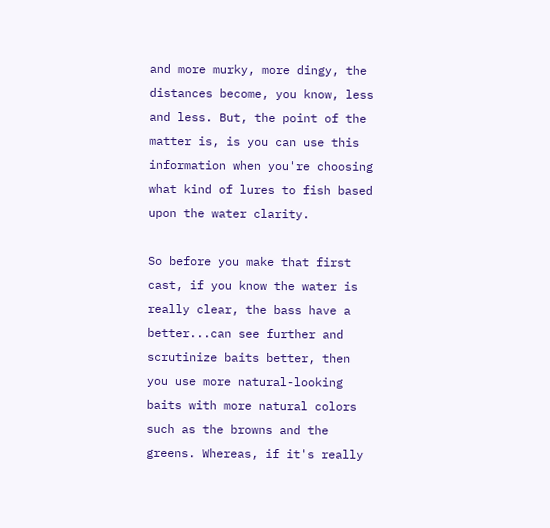and more murky, more dingy, the distances become, you know, less and less. But, the point of the matter is, is you can use this information when you're choosing what kind of lures to fish based upon the water clarity.

So before you make that first cast, if you know the water is really clear, the bass have a better...can see further and scrutinize baits better, then you use more natural-looking baits with more natural colors such as the browns and the greens. Whereas, if it's really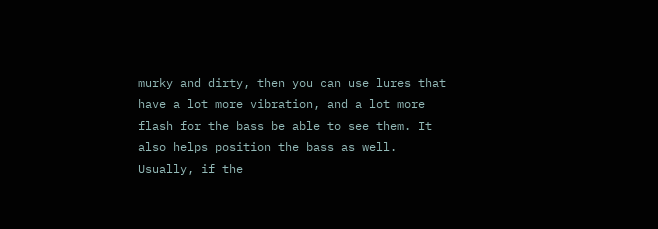murky and dirty, then you can use lures that have a lot more vibration, and a lot more flash for the bass be able to see them. It also helps position the bass as well. Usually, if the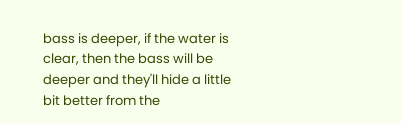bass is deeper, if the water is clear, then the bass will be deeper and they'll hide a little bit better from the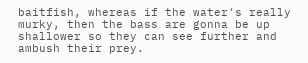baitfish, whereas if the water's really murky, then the bass are gonna be up shallower so they can see further and ambush their prey.